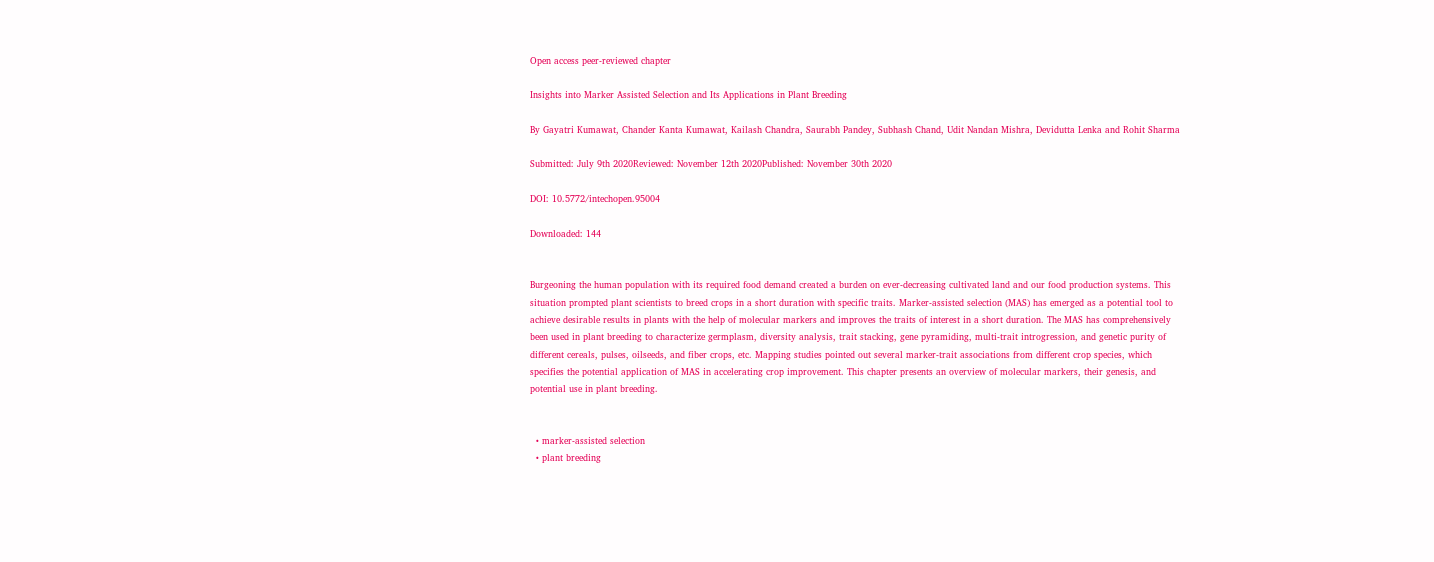Open access peer-reviewed chapter

Insights into Marker Assisted Selection and Its Applications in Plant Breeding

By Gayatri Kumawat, Chander Kanta Kumawat, Kailash Chandra, Saurabh Pandey, Subhash Chand, Udit Nandan Mishra, Devidutta Lenka and Rohit Sharma

Submitted: July 9th 2020Reviewed: November 12th 2020Published: November 30th 2020

DOI: 10.5772/intechopen.95004

Downloaded: 144


Burgeoning the human population with its required food demand created a burden on ever-decreasing cultivated land and our food production systems. This situation prompted plant scientists to breed crops in a short duration with specific traits. Marker-assisted selection (MAS) has emerged as a potential tool to achieve desirable results in plants with the help of molecular markers and improves the traits of interest in a short duration. The MAS has comprehensively been used in plant breeding to characterize germplasm, diversity analysis, trait stacking, gene pyramiding, multi-trait introgression, and genetic purity of different cereals, pulses, oilseeds, and fiber crops, etc. Mapping studies pointed out several marker-trait associations from different crop species, which specifies the potential application of MAS in accelerating crop improvement. This chapter presents an overview of molecular markers, their genesis, and potential use in plant breeding.


  • marker-assisted selection
  • plant breeding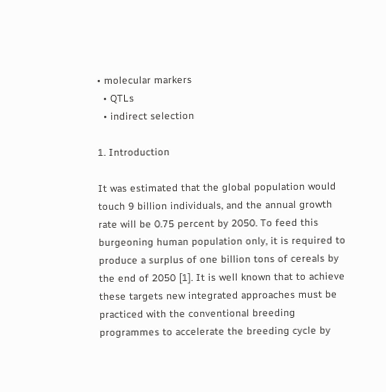• molecular markers
  • QTLs
  • indirect selection

1. Introduction

It was estimated that the global population would touch 9 billion individuals, and the annual growth rate will be 0.75 percent by 2050. To feed this burgeoning human population only, it is required to produce a surplus of one billion tons of cereals by the end of 2050 [1]. It is well known that to achieve these targets new integrated approaches must be practiced with the conventional breeding programmes to accelerate the breeding cycle by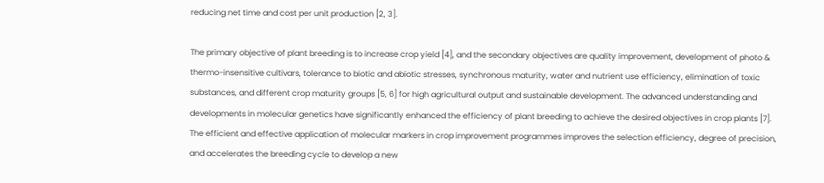reducing net time and cost per unit production [2, 3].

The primary objective of plant breeding is to increase crop yield [4], and the secondary objectives are quality improvement, development of photo & thermo-insensitive cultivars, tolerance to biotic and abiotic stresses, synchronous maturity, water and nutrient use efficiency, elimination of toxic substances, and different crop maturity groups [5, 6] for high agricultural output and sustainable development. The advanced understanding and developments in molecular genetics have significantly enhanced the efficiency of plant breeding to achieve the desired objectives in crop plants [7]. The efficient and effective application of molecular markers in crop improvement programmes improves the selection efficiency, degree of precision, and accelerates the breeding cycle to develop a new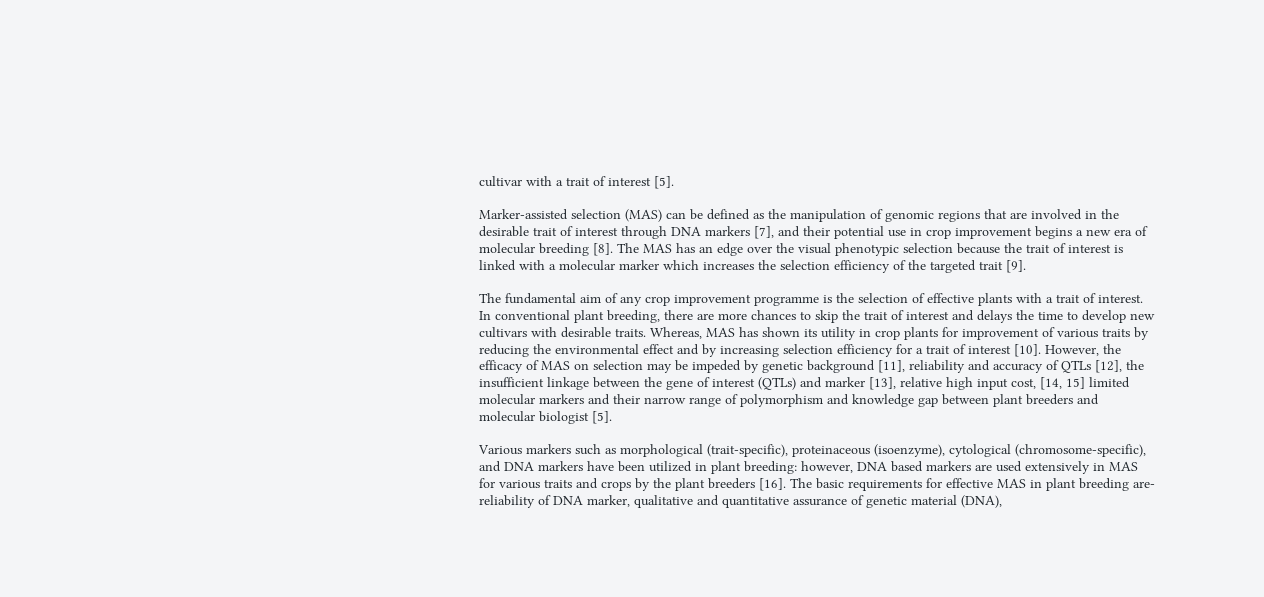cultivar with a trait of interest [5].

Marker-assisted selection (MAS) can be defined as the manipulation of genomic regions that are involved in the desirable trait of interest through DNA markers [7], and their potential use in crop improvement begins a new era of molecular breeding [8]. The MAS has an edge over the visual phenotypic selection because the trait of interest is linked with a molecular marker which increases the selection efficiency of the targeted trait [9].

The fundamental aim of any crop improvement programme is the selection of effective plants with a trait of interest. In conventional plant breeding, there are more chances to skip the trait of interest and delays the time to develop new cultivars with desirable traits. Whereas, MAS has shown its utility in crop plants for improvement of various traits by reducing the environmental effect and by increasing selection efficiency for a trait of interest [10]. However, the efficacy of MAS on selection may be impeded by genetic background [11], reliability and accuracy of QTLs [12], the insufficient linkage between the gene of interest (QTLs) and marker [13], relative high input cost, [14, 15] limited molecular markers and their narrow range of polymorphism and knowledge gap between plant breeders and molecular biologist [5].

Various markers such as morphological (trait-specific), proteinaceous (isoenzyme), cytological (chromosome-specific), and DNA markers have been utilized in plant breeding: however, DNA based markers are used extensively in MAS for various traits and crops by the plant breeders [16]. The basic requirements for effective MAS in plant breeding are- reliability of DNA marker, qualitative and quantitative assurance of genetic material (DNA),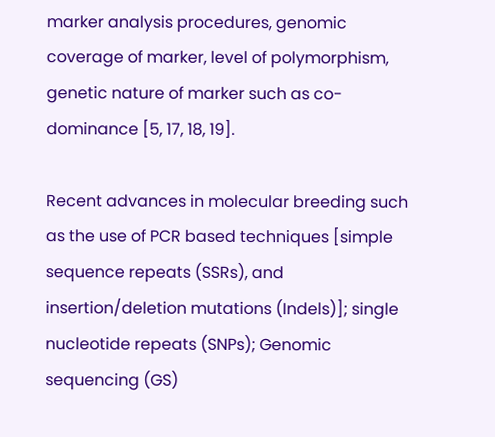marker analysis procedures, genomic coverage of marker, level of polymorphism, genetic nature of marker such as co-dominance [5, 17, 18, 19].

Recent advances in molecular breeding such as the use of PCR based techniques [simple sequence repeats (SSRs), and insertion/deletion mutations (Indels)]; single nucleotide repeats (SNPs); Genomic sequencing (GS)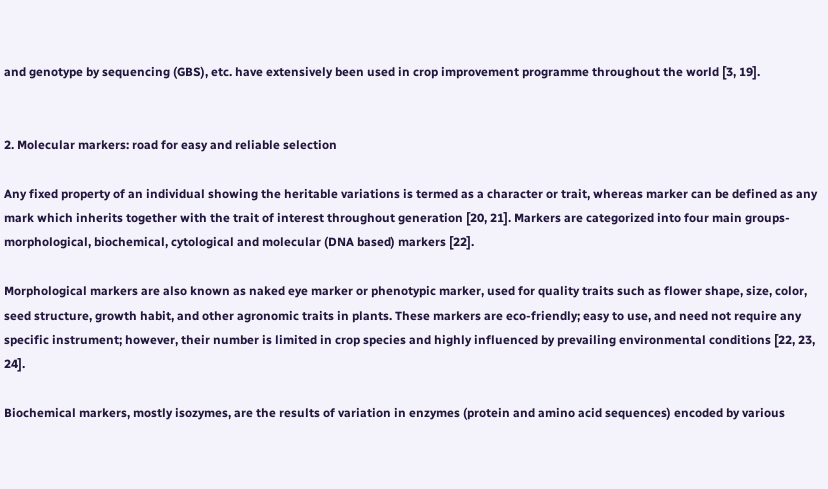and genotype by sequencing (GBS), etc. have extensively been used in crop improvement programme throughout the world [3, 19].


2. Molecular markers: road for easy and reliable selection

Any fixed property of an individual showing the heritable variations is termed as a character or trait, whereas marker can be defined as any mark which inherits together with the trait of interest throughout generation [20, 21]. Markers are categorized into four main groups- morphological, biochemical, cytological and molecular (DNA based) markers [22].

Morphological markers are also known as naked eye marker or phenotypic marker, used for quality traits such as flower shape, size, color, seed structure, growth habit, and other agronomic traits in plants. These markers are eco-friendly; easy to use, and need not require any specific instrument; however, their number is limited in crop species and highly influenced by prevailing environmental conditions [22, 23, 24].

Biochemical markers, mostly isozymes, are the results of variation in enzymes (protein and amino acid sequences) encoded by various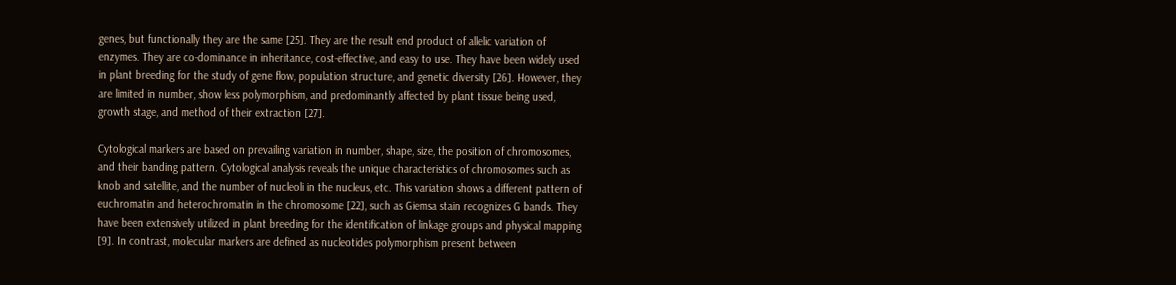genes, but functionally they are the same [25]. They are the result end product of allelic variation of enzymes. They are co-dominance in inheritance, cost-effective, and easy to use. They have been widely used in plant breeding for the study of gene flow, population structure, and genetic diversity [26]. However, they are limited in number, show less polymorphism, and predominantly affected by plant tissue being used, growth stage, and method of their extraction [27].

Cytological markers are based on prevailing variation in number, shape, size, the position of chromosomes, and their banding pattern. Cytological analysis reveals the unique characteristics of chromosomes such as knob and satellite, and the number of nucleoli in the nucleus, etc. This variation shows a different pattern of euchromatin and heterochromatin in the chromosome [22], such as Giemsa stain recognizes G bands. They have been extensively utilized in plant breeding for the identification of linkage groups and physical mapping [9]. In contrast, molecular markers are defined as nucleotides polymorphism present between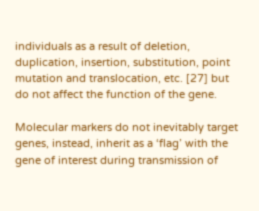individuals as a result of deletion, duplication, insertion, substitution, point mutation and translocation, etc. [27] but do not affect the function of the gene.

Molecular markers do not inevitably target genes, instead, inherit as a ‘flag’ with the gene of interest during transmission of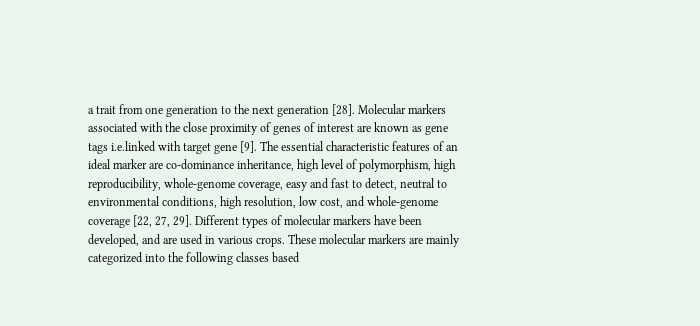a trait from one generation to the next generation [28]. Molecular markers associated with the close proximity of genes of interest are known as gene tags i.e.linked with target gene [9]. The essential characteristic features of an ideal marker are co-dominance inheritance, high level of polymorphism, high reproducibility, whole-genome coverage, easy and fast to detect, neutral to environmental conditions, high resolution, low cost, and whole-genome coverage [22, 27, 29]. Different types of molecular markers have been developed, and are used in various crops. These molecular markers are mainly categorized into the following classes based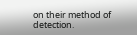on their method of detection.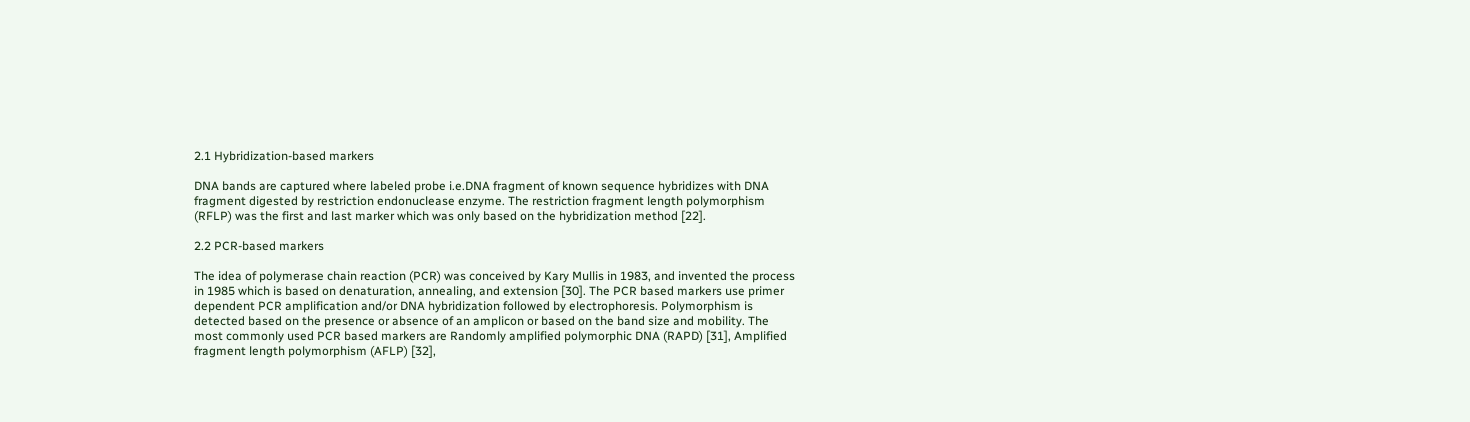2.1 Hybridization-based markers

DNA bands are captured where labeled probe i.e.DNA fragment of known sequence hybridizes with DNA fragment digested by restriction endonuclease enzyme. The restriction fragment length polymorphism (RFLP) was the first and last marker which was only based on the hybridization method [22].

2.2 PCR-based markers

The idea of polymerase chain reaction (PCR) was conceived by Kary Mullis in 1983, and invented the process in 1985 which is based on denaturation, annealing, and extension [30]. The PCR based markers use primer dependent PCR amplification and/or DNA hybridization followed by electrophoresis. Polymorphism is detected based on the presence or absence of an amplicon or based on the band size and mobility. The most commonly used PCR based markers are Randomly amplified polymorphic DNA (RAPD) [31], Amplified fragment length polymorphism (AFLP) [32],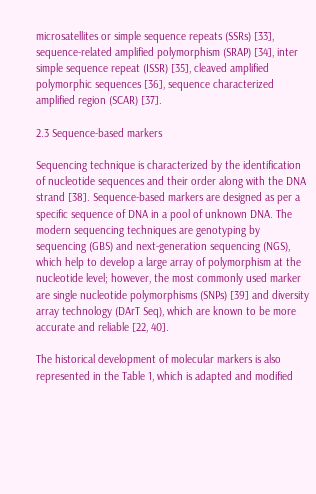microsatellites or simple sequence repeats (SSRs) [33], sequence-related amplified polymorphism (SRAP) [34], inter simple sequence repeat (ISSR) [35], cleaved amplified polymorphic sequences [36], sequence characterized amplified region (SCAR) [37].

2.3 Sequence-based markers

Sequencing technique is characterized by the identification of nucleotide sequences and their order along with the DNA strand [38]. Sequence-based markers are designed as per a specific sequence of DNA in a pool of unknown DNA. The modern sequencing techniques are genotyping by sequencing (GBS) and next-generation sequencing (NGS), which help to develop a large array of polymorphism at the nucleotide level; however, the most commonly used marker are single nucleotide polymorphisms (SNPs) [39] and diversity array technology (DArT Seq), which are known to be more accurate and reliable [22, 40].

The historical development of molecular markers is also represented in the Table 1, which is adapted and modified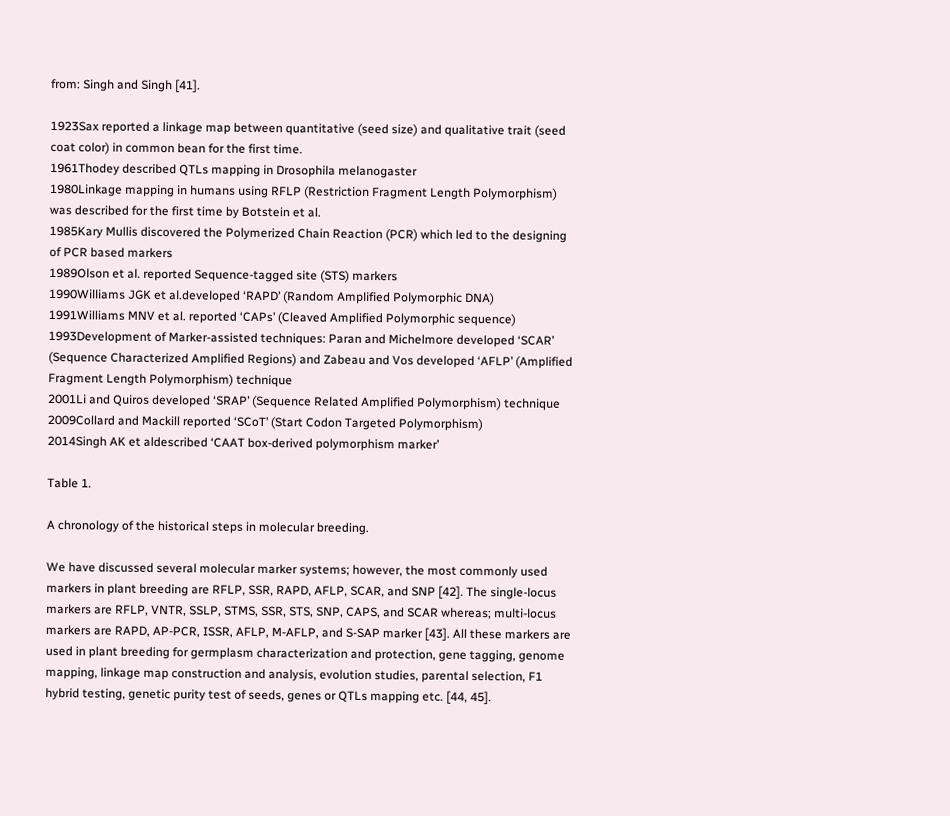from: Singh and Singh [41].

1923Sax reported a linkage map between quantitative (seed size) and qualitative trait (seed coat color) in common bean for the first time.
1961Thodey described QTLs mapping in Drosophila melanogaster
1980Linkage mapping in humans using RFLP (Restriction Fragment Length Polymorphism) was described for the first time by Botstein et al.
1985Kary Mullis discovered the Polymerized Chain Reaction (PCR) which led to the designing of PCR based markers
1989Olson et al. reported Sequence-tagged site (STS) markers
1990Williams JGK et al.developed ‘RAPD’ (Random Amplified Polymorphic DNA)
1991Williams MNV et al. reported ‘CAPs’ (Cleaved Amplified Polymorphic sequence)
1993Development of Marker-assisted techniques: Paran and Michelmore developed ‘SCAR’ (Sequence Characterized Amplified Regions) and Zabeau and Vos developed ‘AFLP’ (Amplified Fragment Length Polymorphism) technique
2001Li and Quiros developed ‘SRAP’ (Sequence Related Amplified Polymorphism) technique
2009Collard and Mackill reported ‘SCoT’ (Start Codon Targeted Polymorphism)
2014Singh AK et aldescribed ‘CAAT box-derived polymorphism marker’

Table 1.

A chronology of the historical steps in molecular breeding.

We have discussed several molecular marker systems; however, the most commonly used markers in plant breeding are RFLP, SSR, RAPD, AFLP, SCAR, and SNP [42]. The single-locus markers are RFLP, VNTR, SSLP, STMS, SSR, STS, SNP, CAPS, and SCAR whereas; multi-locus markers are RAPD, AP-PCR, ISSR, AFLP, M-AFLP, and S-SAP marker [43]. All these markers are used in plant breeding for germplasm characterization and protection, gene tagging, genome mapping, linkage map construction and analysis, evolution studies, parental selection, F1 hybrid testing, genetic purity test of seeds, genes or QTLs mapping etc. [44, 45].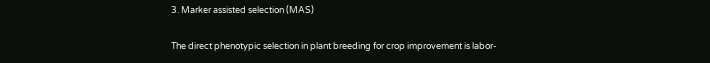3. Marker assisted selection (MAS)

The direct phenotypic selection in plant breeding for crop improvement is labor-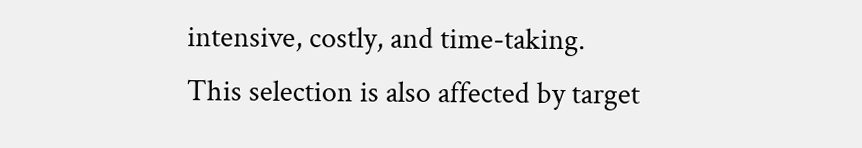intensive, costly, and time-taking. This selection is also affected by target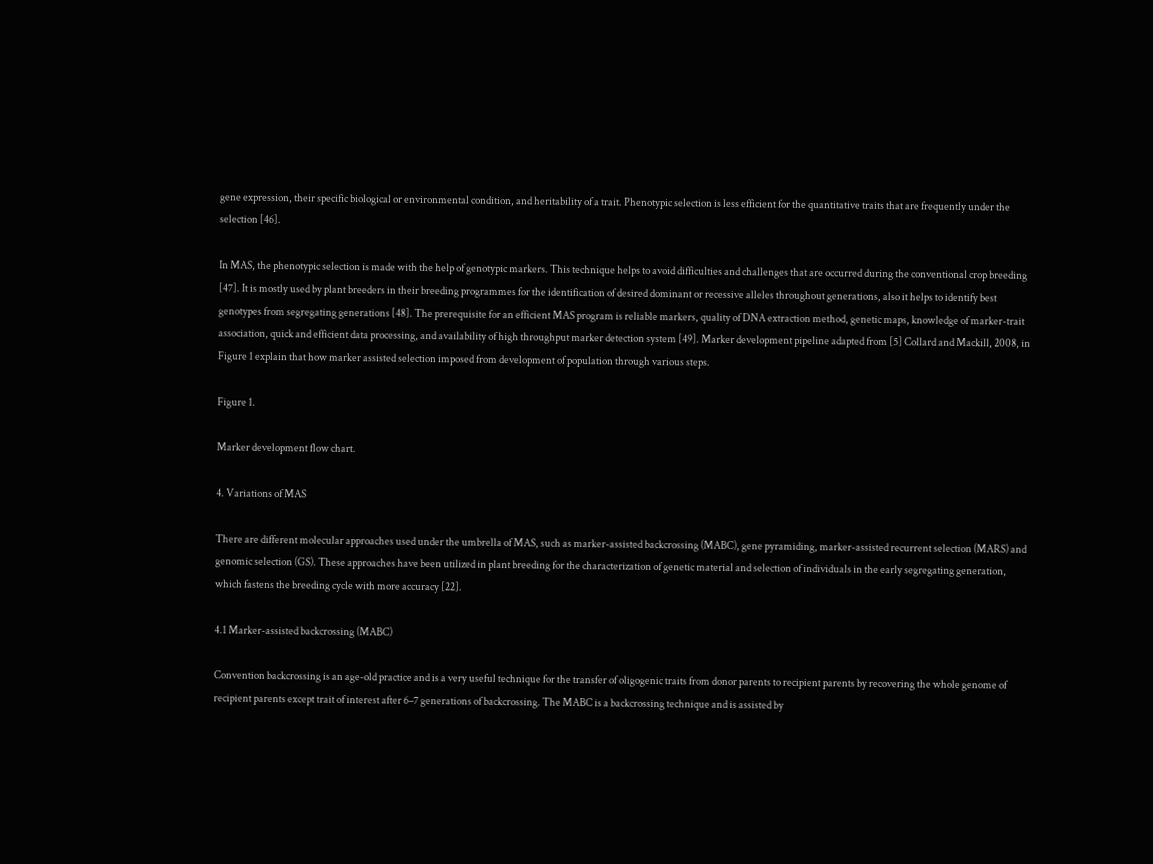gene expression, their specific biological or environmental condition, and heritability of a trait. Phenotypic selection is less efficient for the quantitative traits that are frequently under the selection [46].

In MAS, the phenotypic selection is made with the help of genotypic markers. This technique helps to avoid difficulties and challenges that are occurred during the conventional crop breeding [47]. It is mostly used by plant breeders in their breeding programmes for the identification of desired dominant or recessive alleles throughout generations, also it helps to identify best genotypes from segregating generations [48]. The prerequisite for an efficient MAS program is reliable markers, quality of DNA extraction method, genetic maps, knowledge of marker-trait association, quick and efficient data processing, and availability of high throughput marker detection system [49]. Marker development pipeline adapted from [5] Collard and Mackill, 2008, in Figure 1 explain that how marker assisted selection imposed from development of population through various steps.

Figure 1.

Marker development flow chart.

4. Variations of MAS

There are different molecular approaches used under the umbrella of MAS, such as marker-assisted backcrossing (MABC), gene pyramiding, marker-assisted recurrent selection (MARS) and genomic selection (GS). These approaches have been utilized in plant breeding for the characterization of genetic material and selection of individuals in the early segregating generation, which fastens the breeding cycle with more accuracy [22].

4.1 Marker-assisted backcrossing (MABC)

Convention backcrossing is an age-old practice and is a very useful technique for the transfer of oligogenic traits from donor parents to recipient parents by recovering the whole genome of recipient parents except trait of interest after 6–7 generations of backcrossing. The MABC is a backcrossing technique and is assisted by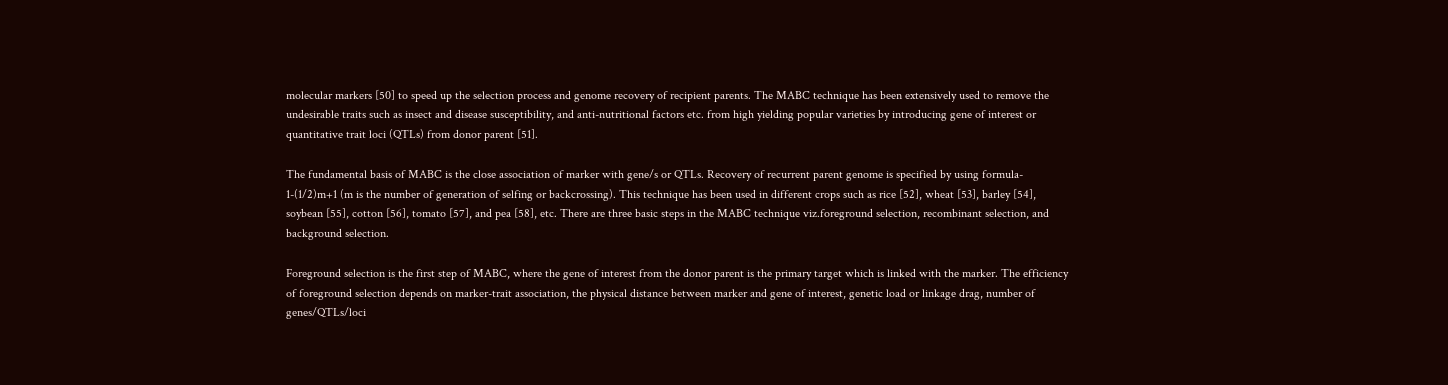molecular markers [50] to speed up the selection process and genome recovery of recipient parents. The MABC technique has been extensively used to remove the undesirable traits such as insect and disease susceptibility, and anti-nutritional factors etc. from high yielding popular varieties by introducing gene of interest or quantitative trait loci (QTLs) from donor parent [51].

The fundamental basis of MABC is the close association of marker with gene/s or QTLs. Recovery of recurrent parent genome is specified by using formula- 1-(1/2)m+1 (m is the number of generation of selfing or backcrossing). This technique has been used in different crops such as rice [52], wheat [53], barley [54], soybean [55], cotton [56], tomato [57], and pea [58], etc. There are three basic steps in the MABC technique viz.foreground selection, recombinant selection, and background selection.

Foreground selection is the first step of MABC, where the gene of interest from the donor parent is the primary target which is linked with the marker. The efficiency of foreground selection depends on marker-trait association, the physical distance between marker and gene of interest, genetic load or linkage drag, number of genes/QTLs/loci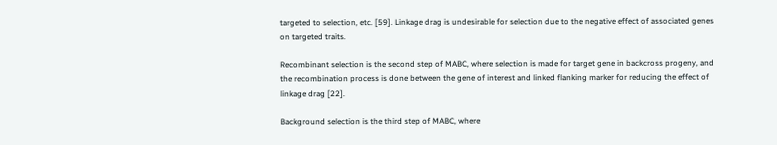targeted to selection, etc. [59]. Linkage drag is undesirable for selection due to the negative effect of associated genes on targeted traits.

Recombinant selection is the second step of MABC, where selection is made for target gene in backcross progeny, and the recombination process is done between the gene of interest and linked flanking marker for reducing the effect of linkage drag [22].

Background selection is the third step of MABC, where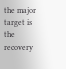the major target is the recovery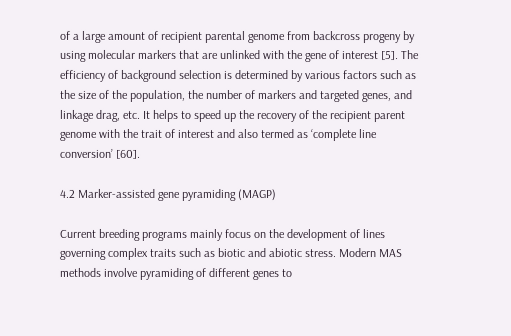of a large amount of recipient parental genome from backcross progeny by using molecular markers that are unlinked with the gene of interest [5]. The efficiency of background selection is determined by various factors such as the size of the population, the number of markers and targeted genes, and linkage drag, etc. It helps to speed up the recovery of the recipient parent genome with the trait of interest and also termed as ‘complete line conversion’ [60].

4.2 Marker-assisted gene pyramiding (MAGP)

Current breeding programs mainly focus on the development of lines governing complex traits such as biotic and abiotic stress. Modern MAS methods involve pyramiding of different genes to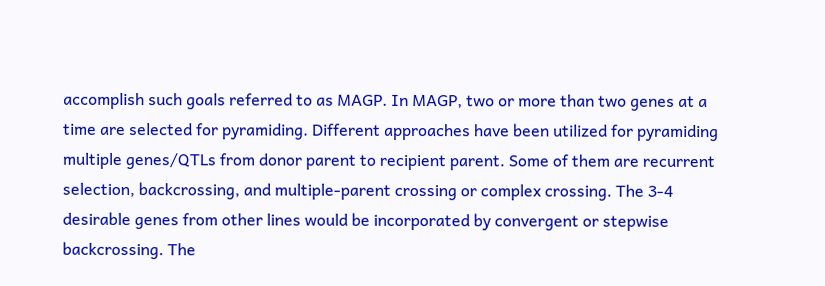accomplish such goals referred to as MAGP. In MAGP, two or more than two genes at a time are selected for pyramiding. Different approaches have been utilized for pyramiding multiple genes/QTLs from donor parent to recipient parent. Some of them are recurrent selection, backcrossing, and multiple-parent crossing or complex crossing. The 3-4 desirable genes from other lines would be incorporated by convergent or stepwise backcrossing. The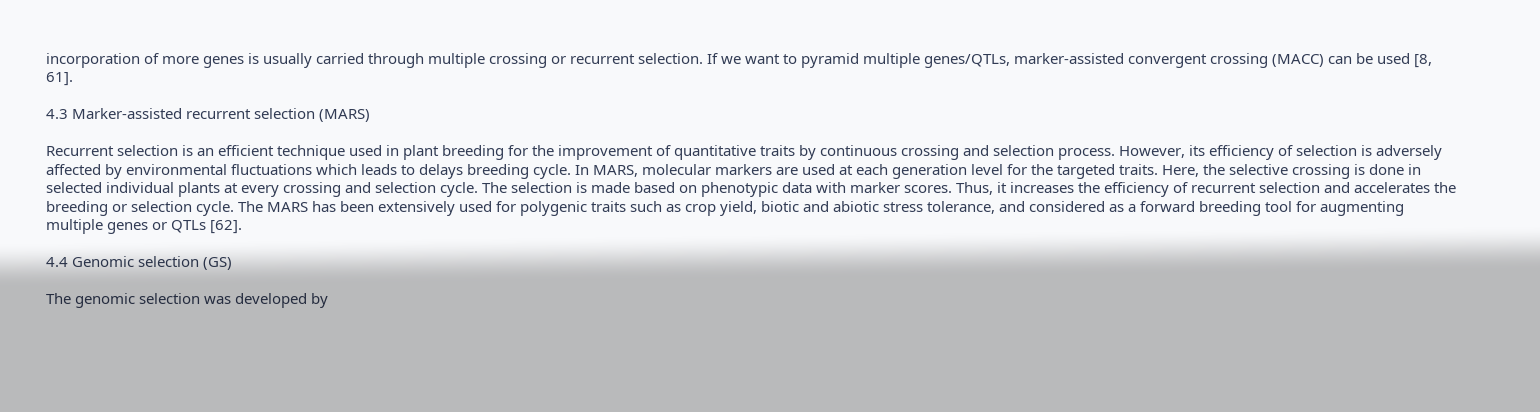incorporation of more genes is usually carried through multiple crossing or recurrent selection. If we want to pyramid multiple genes/QTLs, marker-assisted convergent crossing (MACC) can be used [8, 61].

4.3 Marker-assisted recurrent selection (MARS)

Recurrent selection is an efficient technique used in plant breeding for the improvement of quantitative traits by continuous crossing and selection process. However, its efficiency of selection is adversely affected by environmental fluctuations which leads to delays breeding cycle. In MARS, molecular markers are used at each generation level for the targeted traits. Here, the selective crossing is done in selected individual plants at every crossing and selection cycle. The selection is made based on phenotypic data with marker scores. Thus, it increases the efficiency of recurrent selection and accelerates the breeding or selection cycle. The MARS has been extensively used for polygenic traits such as crop yield, biotic and abiotic stress tolerance, and considered as a forward breeding tool for augmenting multiple genes or QTLs [62].

4.4 Genomic selection (GS)

The genomic selection was developed by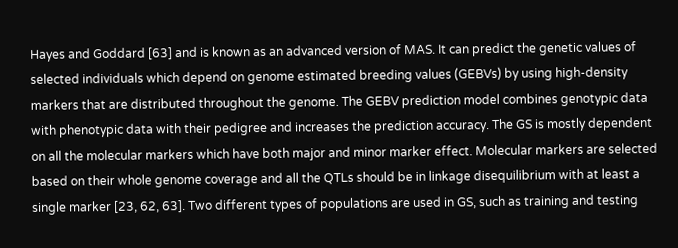Hayes and Goddard [63] and is known as an advanced version of MAS. It can predict the genetic values of selected individuals which depend on genome estimated breeding values (GEBVs) by using high-density markers that are distributed throughout the genome. The GEBV prediction model combines genotypic data with phenotypic data with their pedigree and increases the prediction accuracy. The GS is mostly dependent on all the molecular markers which have both major and minor marker effect. Molecular markers are selected based on their whole genome coverage and all the QTLs should be in linkage disequilibrium with at least a single marker [23, 62, 63]. Two different types of populations are used in GS, such as training and testing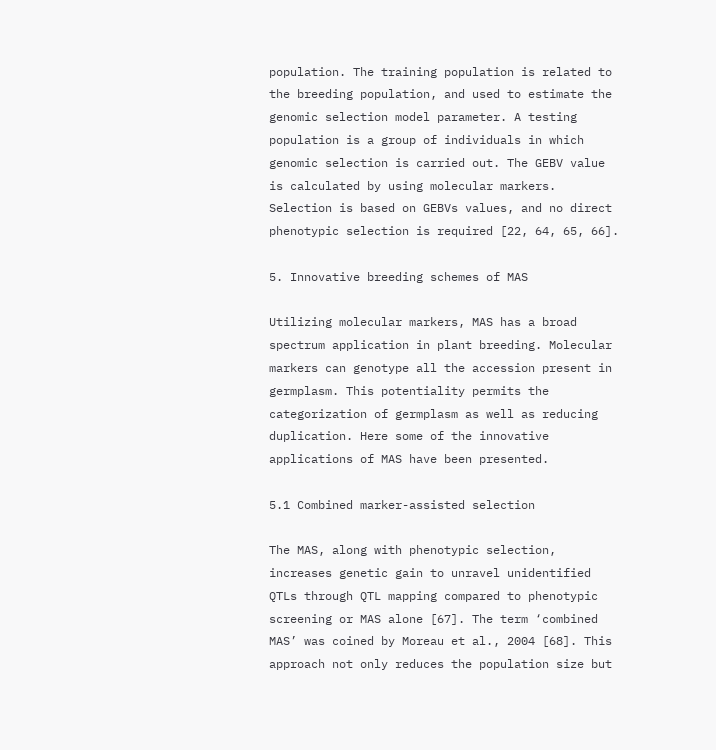population. The training population is related to the breeding population, and used to estimate the genomic selection model parameter. A testing population is a group of individuals in which genomic selection is carried out. The GEBV value is calculated by using molecular markers. Selection is based on GEBVs values, and no direct phenotypic selection is required [22, 64, 65, 66].

5. Innovative breeding schemes of MAS

Utilizing molecular markers, MAS has a broad spectrum application in plant breeding. Molecular markers can genotype all the accession present in germplasm. This potentiality permits the categorization of germplasm as well as reducing duplication. Here some of the innovative applications of MAS have been presented.

5.1 Combined marker-assisted selection

The MAS, along with phenotypic selection, increases genetic gain to unravel unidentified QTLs through QTL mapping compared to phenotypic screening or MAS alone [67]. The term ‘combined MAS’ was coined by Moreau et al., 2004 [68]. This approach not only reduces the population size but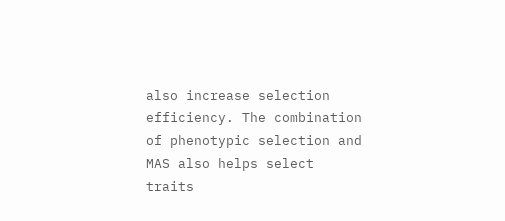also increase selection efficiency. The combination of phenotypic selection and MAS also helps select traits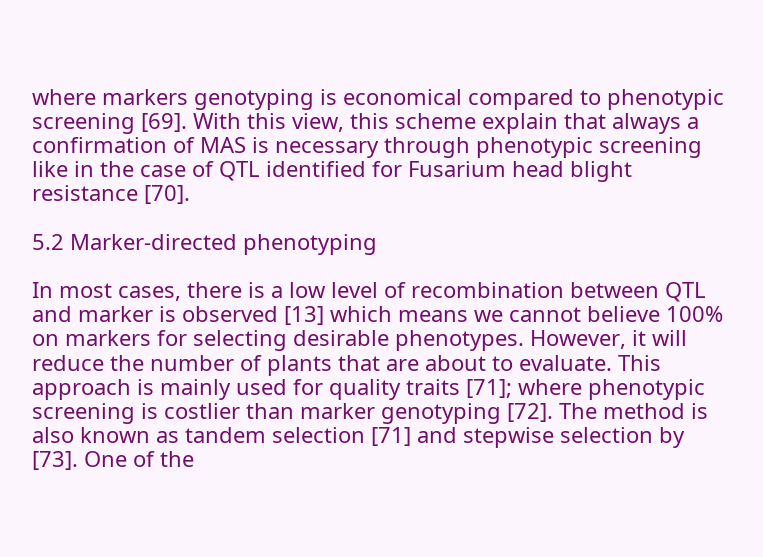where markers genotyping is economical compared to phenotypic screening [69]. With this view, this scheme explain that always a confirmation of MAS is necessary through phenotypic screening like in the case of QTL identified for Fusarium head blight resistance [70].

5.2 Marker-directed phenotyping

In most cases, there is a low level of recombination between QTL and marker is observed [13] which means we cannot believe 100% on markers for selecting desirable phenotypes. However, it will reduce the number of plants that are about to evaluate. This approach is mainly used for quality traits [71]; where phenotypic screening is costlier than marker genotyping [72]. The method is also known as tandem selection [71] and stepwise selection by [73]. One of the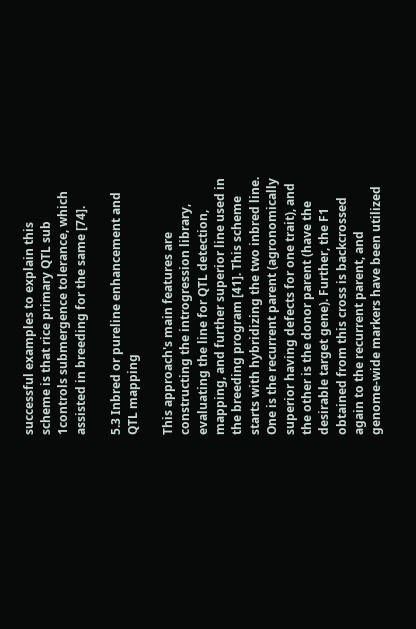successful examples to explain this scheme is that rice primary QTL sub 1controls submergence tolerance, which assisted in breeding for the same [74].

5.3 Inbred or pureline enhancement and QTL mapping

This approach's main features are constructing the introgression library, evaluating the line for QTL detection, mapping, and further superior line used in the breeding program [41]. This scheme starts with hybridizing the two inbred line. One is the recurrent parent (agronomically superior having defects for one trait), and the other is the donor parent (have the desirable target gene). Further, the F1 obtained from this cross is backcrossed again to the recurrent parent, and genome-wide markers have been utilized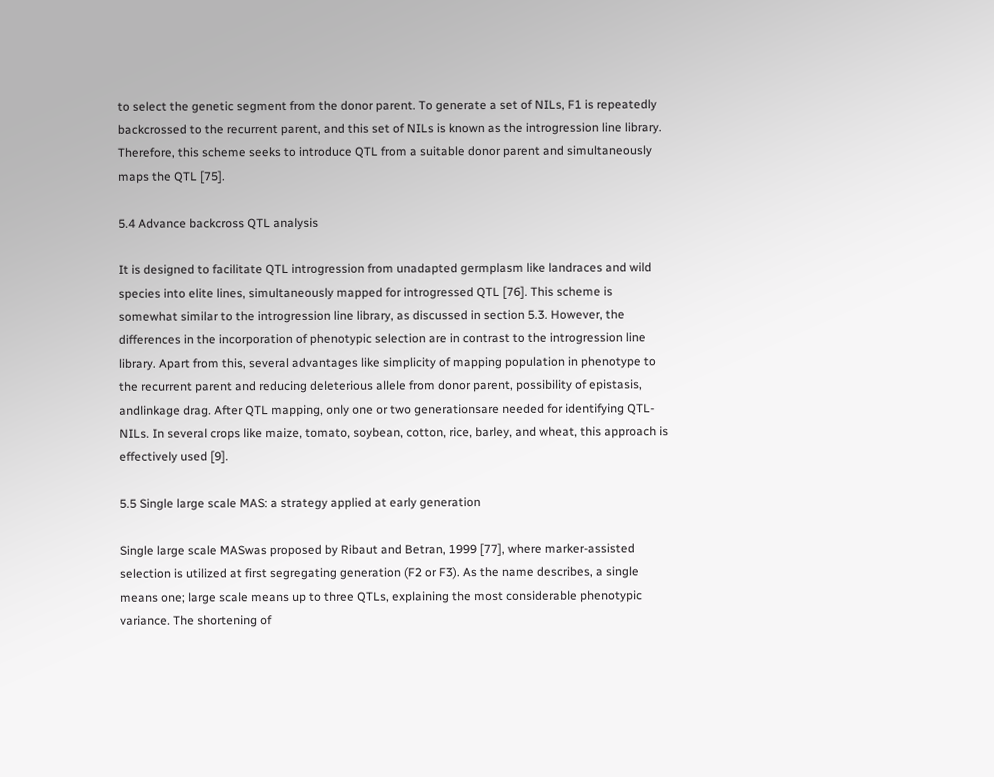to select the genetic segment from the donor parent. To generate a set of NILs, F1 is repeatedly backcrossed to the recurrent parent, and this set of NILs is known as the introgression line library. Therefore, this scheme seeks to introduce QTL from a suitable donor parent and simultaneously maps the QTL [75].

5.4 Advance backcross QTL analysis

It is designed to facilitate QTL introgression from unadapted germplasm like landraces and wild species into elite lines, simultaneously mapped for introgressed QTL [76]. This scheme is somewhat similar to the introgression line library, as discussed in section 5.3. However, the differences in the incorporation of phenotypic selection are in contrast to the introgression line library. Apart from this, several advantages like simplicity of mapping population in phenotype to the recurrent parent and reducing deleterious allele from donor parent, possibility of epistasis, andlinkage drag. After QTL mapping, only one or two generationsare needed for identifying QTL-NILs. In several crops like maize, tomato, soybean, cotton, rice, barley, and wheat, this approach is effectively used [9].

5.5 Single large scale MAS: a strategy applied at early generation

Single large scale MASwas proposed by Ribaut and Betran, 1999 [77], where marker-assisted selection is utilized at first segregating generation (F2 or F3). As the name describes, a single means one; large scale means up to three QTLs, explaining the most considerable phenotypic variance. The shortening of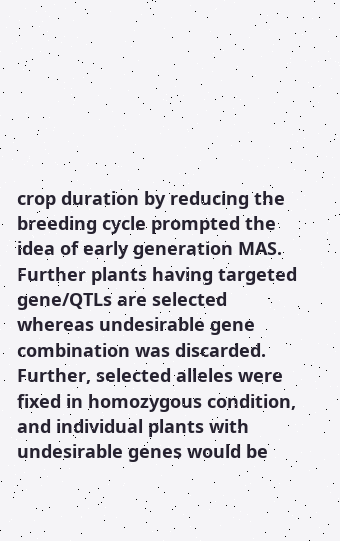crop duration by reducing the breeding cycle prompted the idea of early generation MAS. Further plants having targeted gene/QTLs are selected whereas undesirable gene combination was discarded. Further, selected alleles were fixed in homozygous condition, and individual plants with undesirable genes would be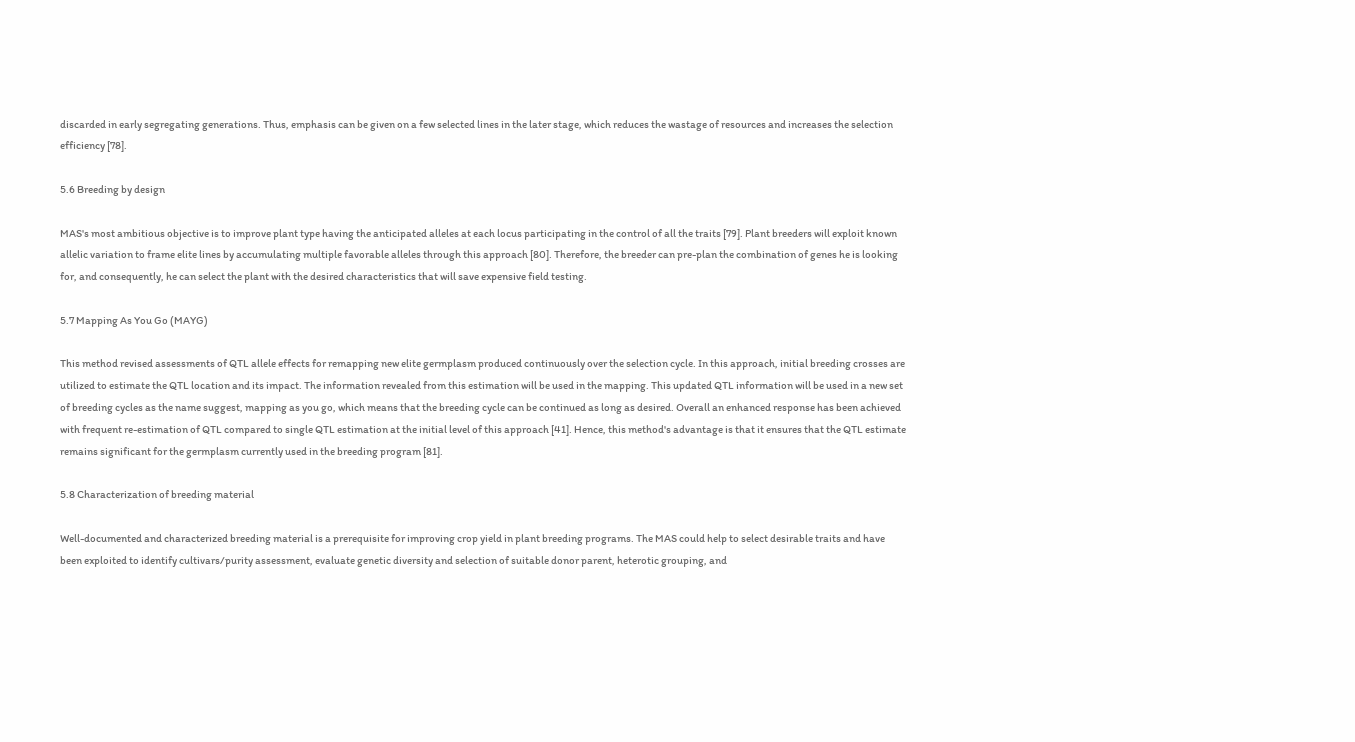discarded in early segregating generations. Thus, emphasis can be given on a few selected lines in the later stage, which reduces the wastage of resources and increases the selection efficiency [78].

5.6 Breeding by design

MAS's most ambitious objective is to improve plant type having the anticipated alleles at each locus participating in the control of all the traits [79]. Plant breeders will exploit known allelic variation to frame elite lines by accumulating multiple favorable alleles through this approach [80]. Therefore, the breeder can pre-plan the combination of genes he is looking for, and consequently, he can select the plant with the desired characteristics that will save expensive field testing.

5.7 Mapping As You Go (MAYG)

This method revised assessments of QTL allele effects for remapping new elite germplasm produced continuously over the selection cycle. In this approach, initial breeding crosses are utilized to estimate the QTL location and its impact. The information revealed from this estimation will be used in the mapping. This updated QTL information will be used in a new set of breeding cycles as the name suggest, mapping as you go, which means that the breeding cycle can be continued as long as desired. Overall an enhanced response has been achieved with frequent re-estimation of QTL compared to single QTL estimation at the initial level of this approach [41]. Hence, this method's advantage is that it ensures that the QTL estimate remains significant for the germplasm currently used in the breeding program [81].

5.8 Characterization of breeding material

Well-documented and characterized breeding material is a prerequisite for improving crop yield in plant breeding programs. The MAS could help to select desirable traits and have been exploited to identify cultivars/purity assessment, evaluate genetic diversity and selection of suitable donor parent, heterotic grouping, and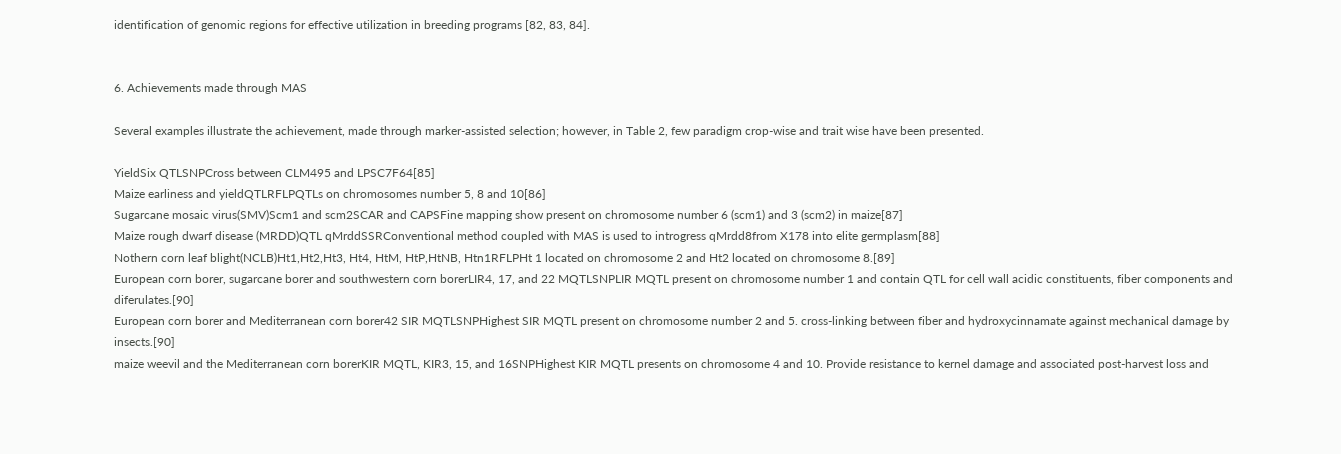identification of genomic regions for effective utilization in breeding programs [82, 83, 84].


6. Achievements made through MAS

Several examples illustrate the achievement, made through marker-assisted selection; however, in Table 2, few paradigm crop-wise and trait wise have been presented.

YieldSix QTLSNPCross between CLM495 and LPSC7F64[85]
Maize earliness and yieldQTLRFLPQTLs on chromosomes number 5, 8 and 10[86]
Sugarcane mosaic virus(SMV)Scm1 and scm2SCAR and CAPSFine mapping show present on chromosome number 6 (scm1) and 3 (scm2) in maize[87]
Maize rough dwarf disease (MRDD)QTL qMrddSSRConventional method coupled with MAS is used to introgress qMrdd8from X178 into elite germplasm[88]
Nothern corn leaf blight(NCLB)Ht1,Ht2,Ht3, Ht4, HtM, HtP,HtNB, Htn1RFLPHt 1 located on chromosome 2 and Ht2 located on chromosome 8.[89]
European corn borer, sugarcane borer and southwestern corn borerLIR4, 17, and 22 MQTLSNPLIR MQTL present on chromosome number 1 and contain QTL for cell wall acidic constituents, fiber components and diferulates.[90]
European corn borer and Mediterranean corn borer42 SIR MQTLSNPHighest SIR MQTL present on chromosome number 2 and 5. cross-linking between fiber and hydroxycinnamate against mechanical damage by insects.[90]
maize weevil and the Mediterranean corn borerKIR MQTL, KIR3, 15, and 16SNPHighest KIR MQTL presents on chromosome 4 and 10. Provide resistance to kernel damage and associated post-harvest loss and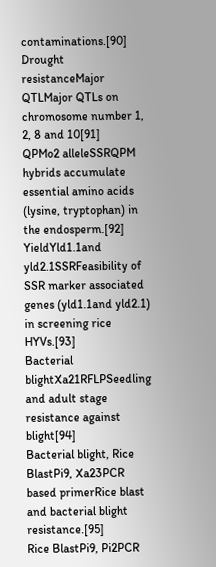contaminations.[90]
Drought resistanceMajor QTLMajor QTLs on chromosome number 1, 2, 8 and 10[91]
QPMo2 alleleSSRQPM hybrids accumulate essential amino acids (lysine, tryptophan) in the endosperm.[92]
YieldYld1.1and yld2.1SSRFeasibility of SSR marker associated genes (yld1.1and yld2.1) in screening rice HYVs.[93]
Bacterial blightXa21RFLPSeedling and adult stage resistance against blight[94]
Bacterial blight, Rice BlastPi9, Xa23PCR based primerRice blast and bacterial blight resistance.[95]
Rice BlastPi9, Pi2PCR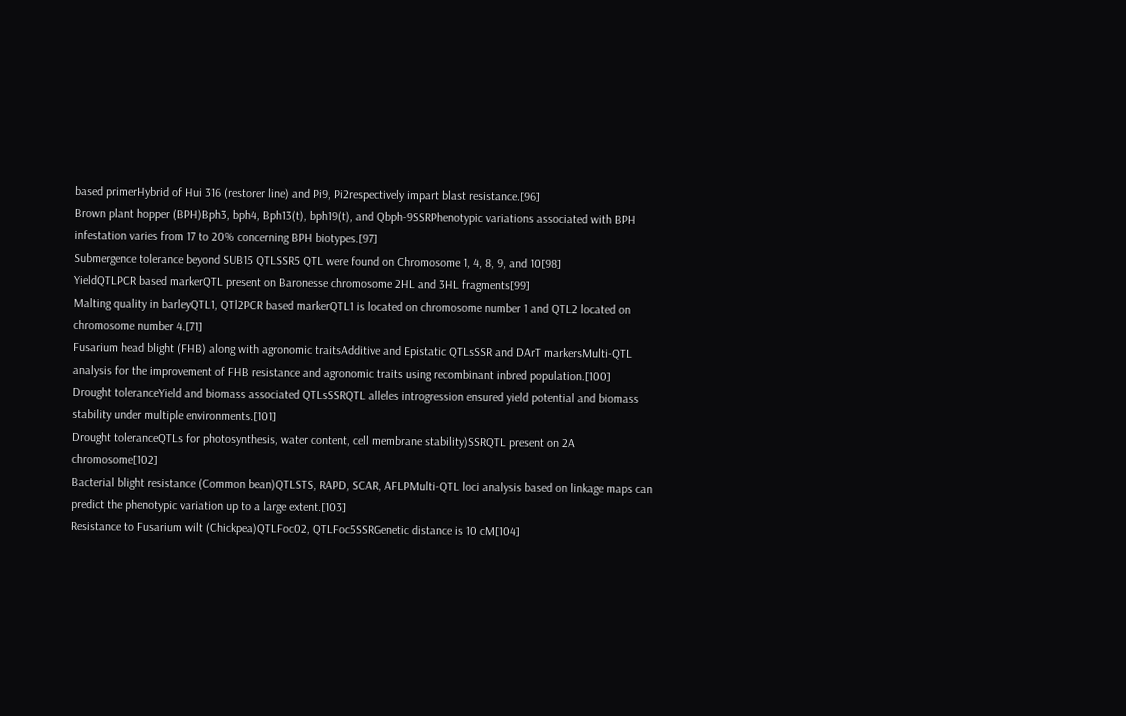based primerHybrid of Hui 316 (restorer line) and Pi9, Pi2respectively impart blast resistance.[96]
Brown plant hopper (BPH)Bph3, bph4, Bph13(t), bph19(t), and Qbph-9SSRPhenotypic variations associated with BPH infestation varies from 17 to 20% concerning BPH biotypes.[97]
Submergence tolerance beyond SUB15 QTLSSR5 QTL were found on Chromosome 1, 4, 8, 9, and 10[98]
YieldQTLPCR based markerQTL present on Baronesse chromosome 2HL and 3HL fragments[99]
Malting quality in barleyQTL1, QTl2PCR based markerQTL1 is located on chromosome number 1 and QTL2 located on chromosome number 4.[71]
Fusarium head blight (FHB) along with agronomic traitsAdditive and Epistatic QTLsSSR and DArT markersMulti-QTL analysis for the improvement of FHB resistance and agronomic traits using recombinant inbred population.[100]
Drought toleranceYield and biomass associated QTLsSSRQTL alleles introgression ensured yield potential and biomass stability under multiple environments.[101]
Drought toleranceQTLs for photosynthesis, water content, cell membrane stability)SSRQTL present on 2A chromosome[102]
Bacterial blight resistance (Common bean)QTLSTS, RAPD, SCAR, AFLPMulti-QTL loci analysis based on linkage maps can predict the phenotypic variation up to a large extent.[103]
Resistance to Fusarium wilt (Chickpea)QTLFoc02, QTLFoc5SSRGenetic distance is 10 cM[104]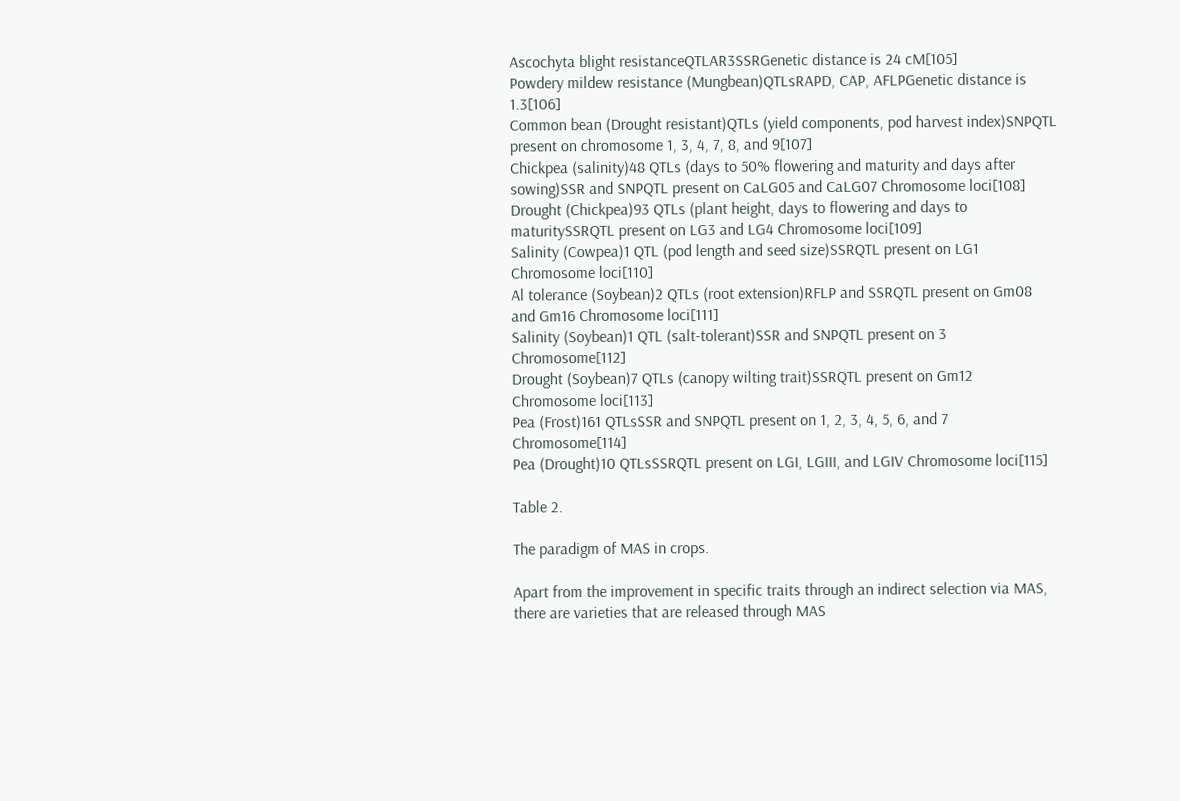Ascochyta blight resistanceQTLAR3SSRGenetic distance is 24 cM[105]
Powdery mildew resistance (Mungbean)QTLsRAPD, CAP, AFLPGenetic distance is 1.3[106]
Common bean (Drought resistant)QTLs (yield components, pod harvest index)SNPQTL present on chromosome 1, 3, 4, 7, 8, and 9[107]
Chickpea (salinity)48 QTLs (days to 50% flowering and maturity and days after sowing)SSR and SNPQTL present on CaLG05 and CaLG07 Chromosome loci[108]
Drought (Chickpea)93 QTLs (plant height, days to flowering and days to maturitySSRQTL present on LG3 and LG4 Chromosome loci[109]
Salinity (Cowpea)1 QTL (pod length and seed size)SSRQTL present on LG1 Chromosome loci[110]
Al tolerance (Soybean)2 QTLs (root extension)RFLP and SSRQTL present on Gm08 and Gm16 Chromosome loci[111]
Salinity (Soybean)1 QTL (salt-tolerant)SSR and SNPQTL present on 3 Chromosome[112]
Drought (Soybean)7 QTLs (canopy wilting trait)SSRQTL present on Gm12 Chromosome loci[113]
Pea (Frost)161 QTLsSSR and SNPQTL present on 1, 2, 3, 4, 5, 6, and 7 Chromosome[114]
Pea (Drought)10 QTLsSSRQTL present on LGI, LGIII, and LGIV Chromosome loci[115]

Table 2.

The paradigm of MAS in crops.

Apart from the improvement in specific traits through an indirect selection via MAS, there are varieties that are released through MAS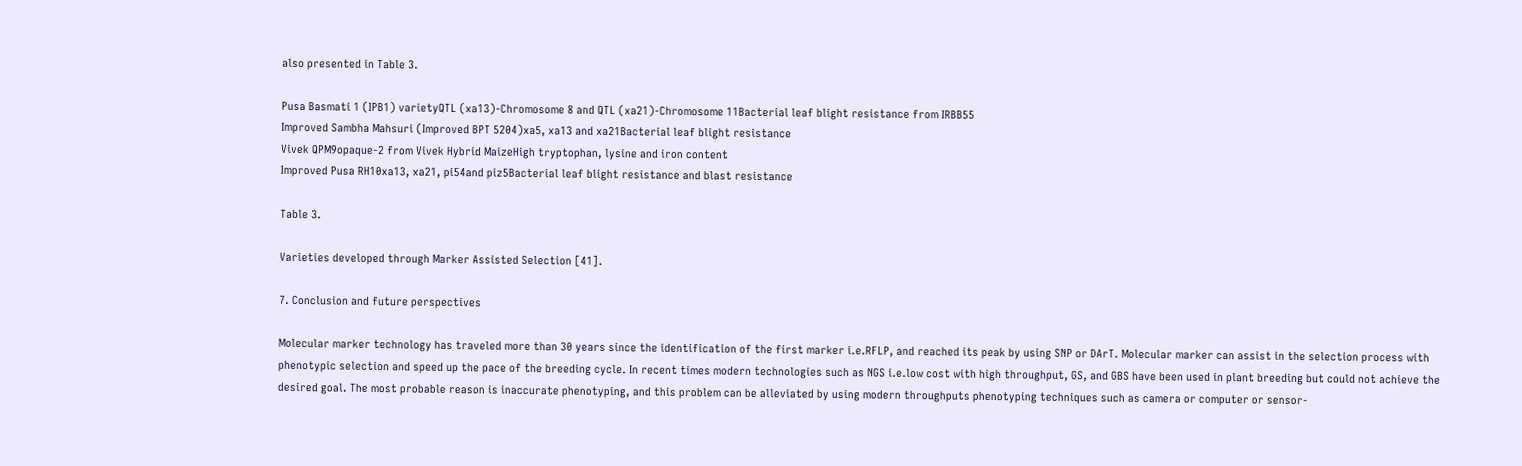also presented in Table 3.

Pusa Basmati 1 (IPB1) varietyQTL (xa13)-Chromosome 8 and QTL (xa21)-Chromosome 11Bacterial leaf blight resistance from IRBB55
Improved Sambha Mahsuri (Improved BPT 5204)xa5, xa13 and xa21Bacterial leaf blight resistance
Vivek QPM9opaque-2 from Vivek Hybrid MaizeHigh tryptophan, lysine and iron content
Improved Pusa RH10xa13, xa21, pi54and piz5Bacterial leaf blight resistance and blast resistance

Table 3.

Varieties developed through Marker Assisted Selection [41].

7. Conclusion and future perspectives

Molecular marker technology has traveled more than 30 years since the identification of the first marker i.e.RFLP, and reached its peak by using SNP or DArT. Molecular marker can assist in the selection process with phenotypic selection and speed up the pace of the breeding cycle. In recent times modern technologies such as NGS i.e.low cost with high throughput, GS, and GBS have been used in plant breeding but could not achieve the desired goal. The most probable reason is inaccurate phenotyping, and this problem can be alleviated by using modern throughputs phenotyping techniques such as camera or computer or sensor-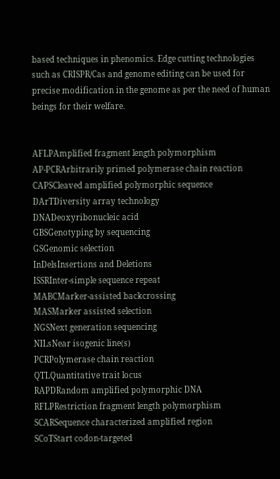based techniques in phenomics. Edge cutting technologies such as CRISPR/Cas and genome editing can be used for precise modification in the genome as per the need of human beings for their welfare.


AFLPAmplified fragment length polymorphism
AP-PCRArbitrarily primed polymerase chain reaction
CAPSCleaved amplified polymorphic sequence
DArTDiversity array technology
DNADeoxyribonucleic acid
GBSGenotyping by sequencing
GSGenomic selection
InDelsInsertions and Deletions
ISSRInter-simple sequence repeat
MABCMarker-assisted backcrossing
MASMarker assisted selection
NGSNext generation sequencing
NILsNear isogenic line(s)
PCRPolymerase chain reaction
QTLQuantitative trait locus
RAPDRandom amplified polymorphic DNA
RFLPRestriction fragment length polymorphism
SCARSequence characterized amplified region
SCoTStart codon-targeted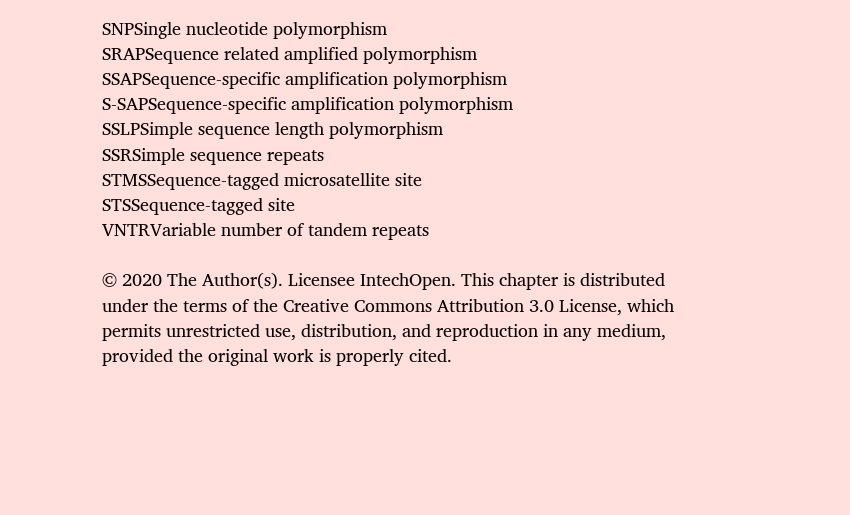SNPSingle nucleotide polymorphism
SRAPSequence related amplified polymorphism
SSAPSequence-specific amplification polymorphism
S-SAPSequence-specific amplification polymorphism
SSLPSimple sequence length polymorphism
SSRSimple sequence repeats
STMSSequence-tagged microsatellite site
STSSequence-tagged site
VNTRVariable number of tandem repeats

© 2020 The Author(s). Licensee IntechOpen. This chapter is distributed under the terms of the Creative Commons Attribution 3.0 License, which permits unrestricted use, distribution, and reproduction in any medium, provided the original work is properly cited.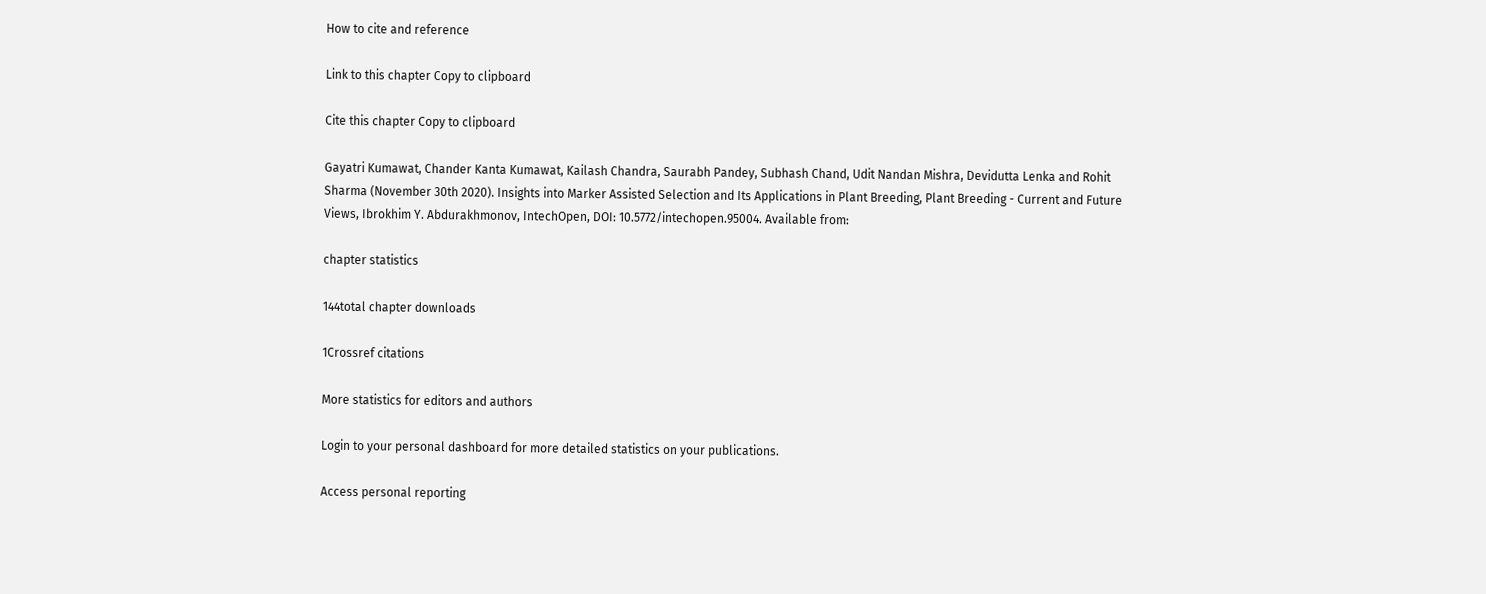How to cite and reference

Link to this chapter Copy to clipboard

Cite this chapter Copy to clipboard

Gayatri Kumawat, Chander Kanta Kumawat, Kailash Chandra, Saurabh Pandey, Subhash Chand, Udit Nandan Mishra, Devidutta Lenka and Rohit Sharma (November 30th 2020). Insights into Marker Assisted Selection and Its Applications in Plant Breeding, Plant Breeding - Current and Future Views, Ibrokhim Y. Abdurakhmonov, IntechOpen, DOI: 10.5772/intechopen.95004. Available from:

chapter statistics

144total chapter downloads

1Crossref citations

More statistics for editors and authors

Login to your personal dashboard for more detailed statistics on your publications.

Access personal reporting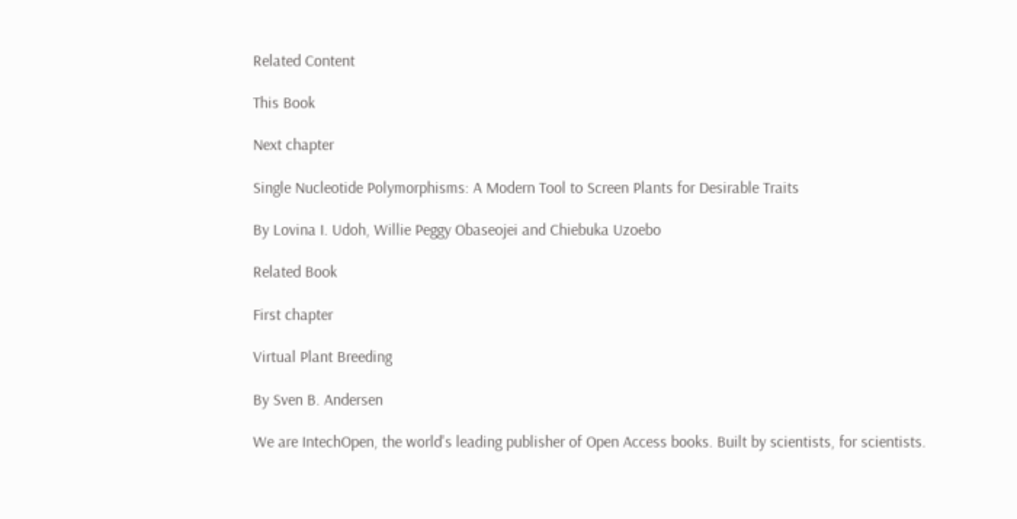Related Content

This Book

Next chapter

Single Nucleotide Polymorphisms: A Modern Tool to Screen Plants for Desirable Traits

By Lovina I. Udoh, Willie Peggy Obaseojei and Chiebuka Uzoebo

Related Book

First chapter

Virtual Plant Breeding

By Sven B. Andersen

We are IntechOpen, the world's leading publisher of Open Access books. Built by scientists, for scientists.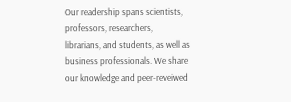Our readership spans scientists, professors, researchers, librarians, and students, as well as business professionals. We share our knowledge and peer-reveiwed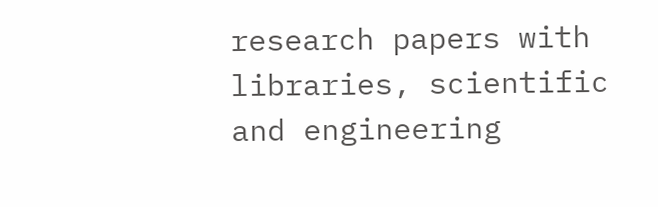research papers with libraries, scientific and engineering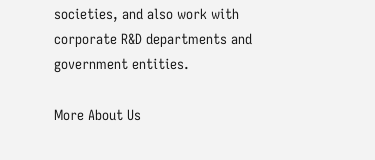societies, and also work with corporate R&D departments and government entities.

More About Us